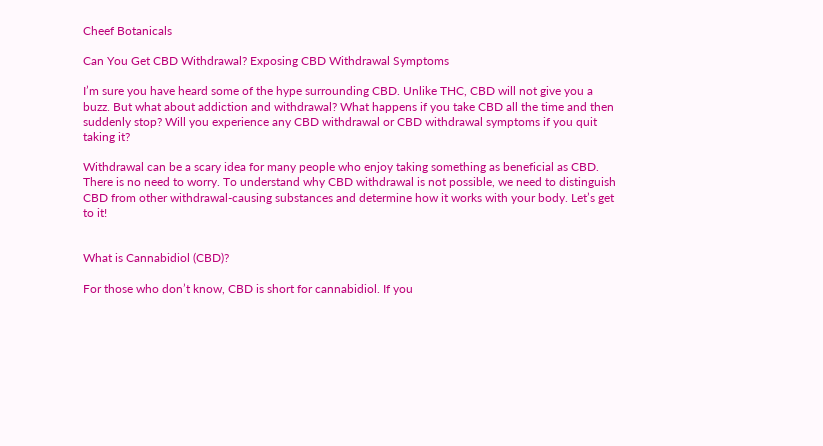Cheef Botanicals

Can You Get CBD Withdrawal? Exposing CBD Withdrawal Symptoms

I’m sure you have heard some of the hype surrounding CBD. Unlike THC, CBD will not give you a buzz. But what about addiction and withdrawal? What happens if you take CBD all the time and then suddenly stop? Will you experience any CBD withdrawal or CBD withdrawal symptoms if you quit taking it?

Withdrawal can be a scary idea for many people who enjoy taking something as beneficial as CBD. There is no need to worry. To understand why CBD withdrawal is not possible, we need to distinguish CBD from other withdrawal-causing substances and determine how it works with your body. Let’s get to it!


What is Cannabidiol (CBD)?

For those who don’t know, CBD is short for cannabidiol. If you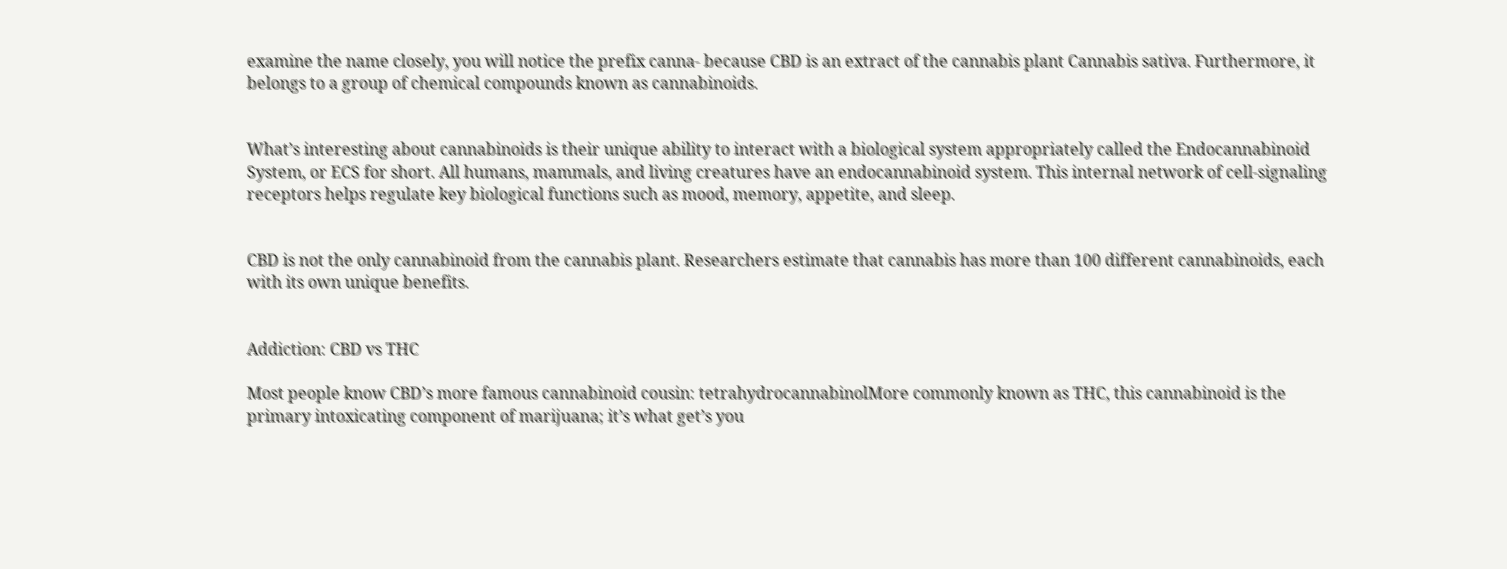examine the name closely, you will notice the prefix canna- because CBD is an extract of the cannabis plant Cannabis sativa. Furthermore, it belongs to a group of chemical compounds known as cannabinoids.


What’s interesting about cannabinoids is their unique ability to interact with a biological system appropriately called the Endocannabinoid System, or ECS for short. All humans, mammals, and living creatures have an endocannabinoid system. This internal network of cell-signaling receptors helps regulate key biological functions such as mood, memory, appetite, and sleep.


CBD is not the only cannabinoid from the cannabis plant. Researchers estimate that cannabis has more than 100 different cannabinoids, each with its own unique benefits.


Addiction: CBD vs THC

Most people know CBD’s more famous cannabinoid cousin: tetrahydrocannabinolMore commonly known as THC, this cannabinoid is the primary intoxicating component of marijuana; it’s what get’s you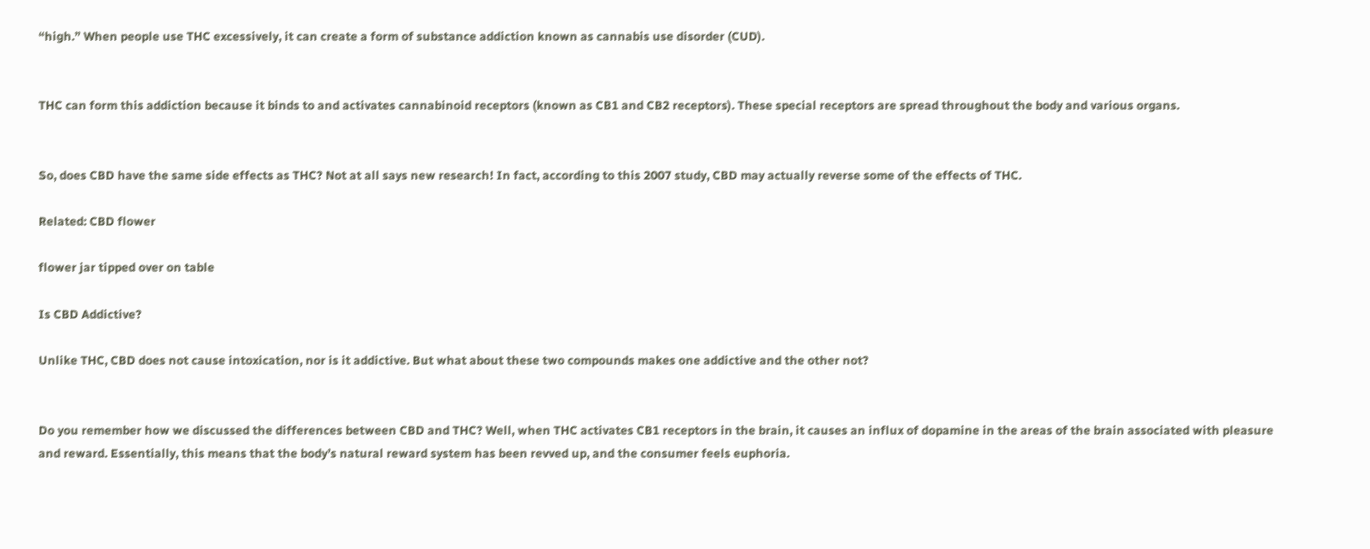“high.” When people use THC excessively, it can create a form of substance addiction known as cannabis use disorder (CUD).


THC can form this addiction because it binds to and activates cannabinoid receptors (known as CB1 and CB2 receptors). These special receptors are spread throughout the body and various organs.


So, does CBD have the same side effects as THC? Not at all says new research! In fact, according to this 2007 study, CBD may actually reverse some of the effects of THC.

Related: CBD flower

flower jar tipped over on table

Is CBD Addictive?

Unlike THC, CBD does not cause intoxication, nor is it addictive. But what about these two compounds makes one addictive and the other not?


Do you remember how we discussed the differences between CBD and THC? Well, when THC activates CB1 receptors in the brain, it causes an influx of dopamine in the areas of the brain associated with pleasure and reward. Essentially, this means that the body’s natural reward system has been revved up, and the consumer feels euphoria.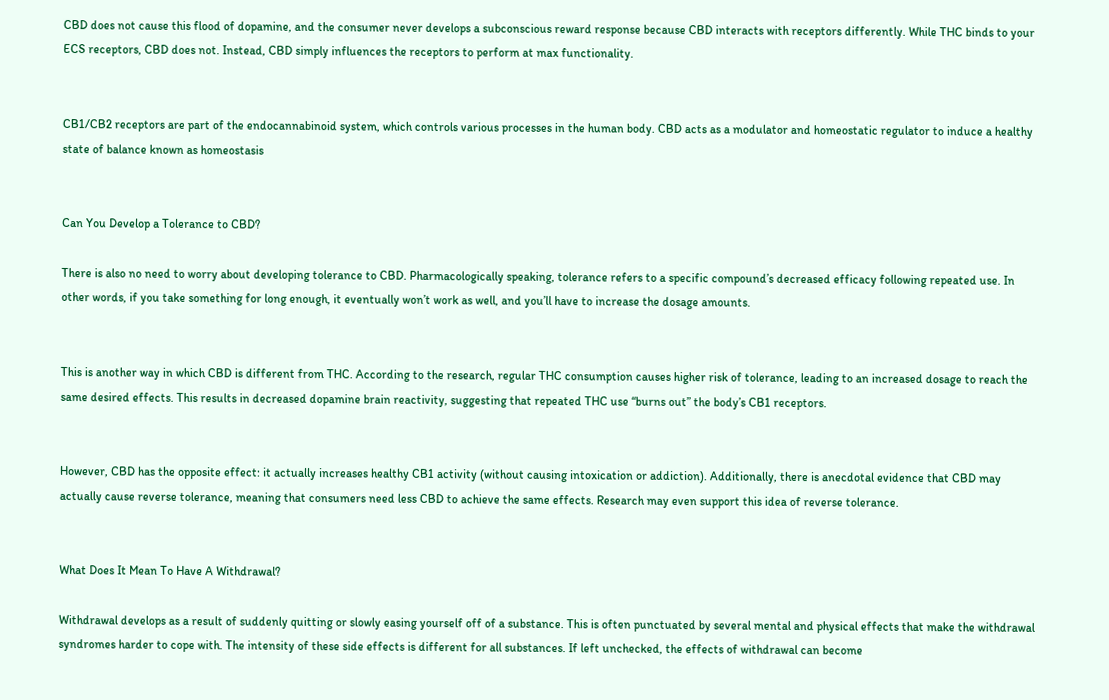CBD does not cause this flood of dopamine, and the consumer never develops a subconscious reward response because CBD interacts with receptors differently. While THC binds to your ECS receptors, CBD does not. Instead, CBD simply influences the receptors to perform at max functionality.


CB1/CB2 receptors are part of the endocannabinoid system, which controls various processes in the human body. CBD acts as a modulator and homeostatic regulator to induce a healthy state of balance known as homeostasis


Can You Develop a Tolerance to CBD?

There is also no need to worry about developing tolerance to CBD. Pharmacologically speaking, tolerance refers to a specific compound’s decreased efficacy following repeated use. In other words, if you take something for long enough, it eventually won’t work as well, and you’ll have to increase the dosage amounts.


This is another way in which CBD is different from THC. According to the research, regular THC consumption causes higher risk of tolerance, leading to an increased dosage to reach the same desired effects. This results in decreased dopamine brain reactivity, suggesting that repeated THC use “burns out” the body’s CB1 receptors.


However, CBD has the opposite effect: it actually increases healthy CB1 activity (without causing intoxication or addiction). Additionally, there is anecdotal evidence that CBD may actually cause reverse tolerance, meaning that consumers need less CBD to achieve the same effects. Research may even support this idea of reverse tolerance.


What Does It Mean To Have A Withdrawal?

Withdrawal develops as a result of suddenly quitting or slowly easing yourself off of a substance. This is often punctuated by several mental and physical effects that make the withdrawal syndromes harder to cope with. The intensity of these side effects is different for all substances. If left unchecked, the effects of withdrawal can become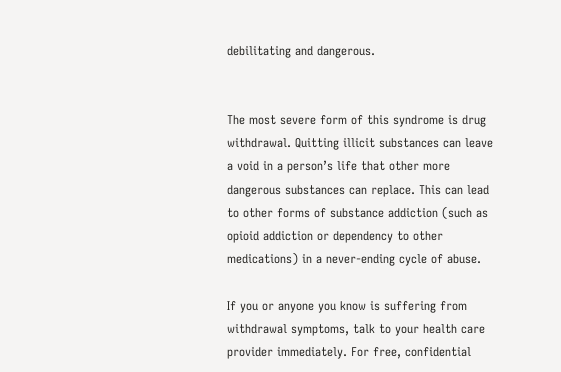debilitating and dangerous.


The most severe form of this syndrome is drug withdrawal. Quitting illicit substances can leave a void in a person’s life that other more dangerous substances can replace. This can lead to other forms of substance addiction (such as opioid addiction or dependency to other medications) in a never-ending cycle of abuse.

If you or anyone you know is suffering from withdrawal symptoms, talk to your health care provider immediately. For free, confidential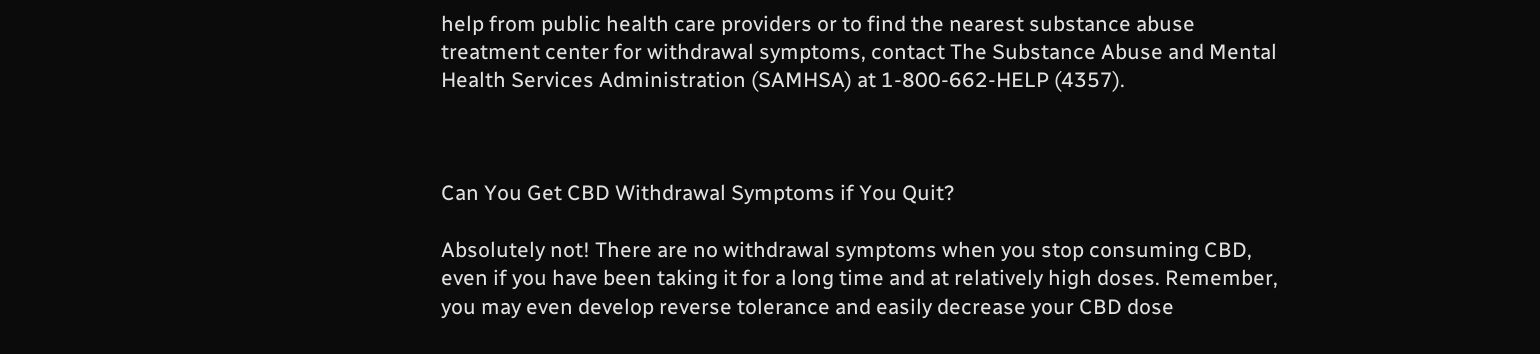help from public health care providers or to find the nearest substance abuse treatment center for withdrawal symptoms, contact The Substance Abuse and Mental Health Services Administration (SAMHSA) at 1-800-662-HELP (4357).



Can You Get CBD Withdrawal Symptoms if You Quit?

Absolutely not! There are no withdrawal symptoms when you stop consuming CBD, even if you have been taking it for a long time and at relatively high doses. Remember, you may even develop reverse tolerance and easily decrease your CBD dose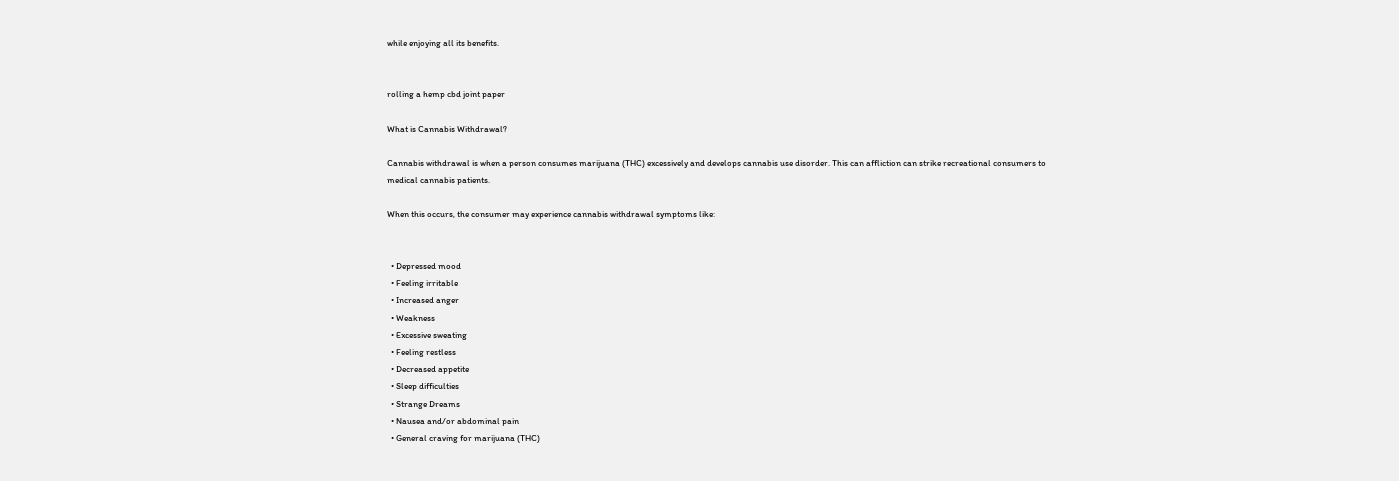while enjoying all its benefits.


rolling a hemp cbd joint paper

What is Cannabis Withdrawal?

Cannabis withdrawal is when a person consumes marijuana (THC) excessively and develops cannabis use disorder. This can affliction can strike recreational consumers to medical cannabis patients.

When this occurs, the consumer may experience cannabis withdrawal symptoms like:


  • Depressed mood
  • Feeling irritable
  • Increased anger
  • Weakness
  • Excessive sweating
  • Feeling restless
  • Decreased appetite
  • Sleep difficulties
  • Strange Dreams
  • Nausea and/or abdominal pain
  • General craving for marijuana (THC)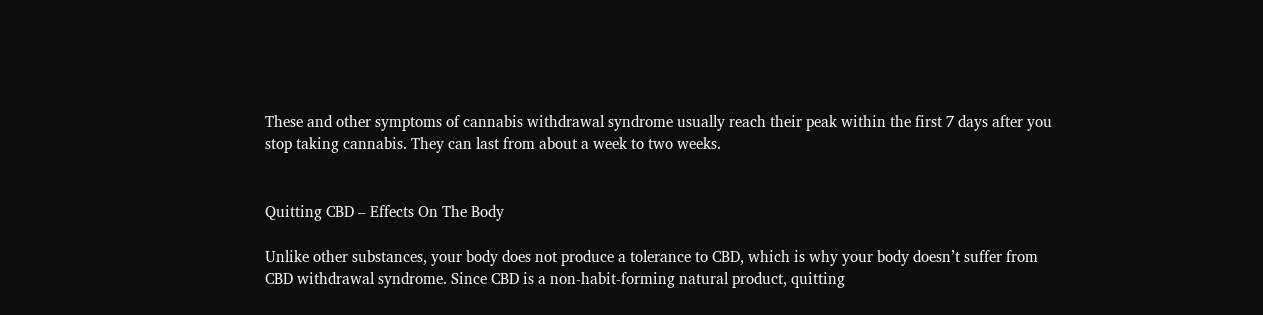These and other symptoms of cannabis withdrawal syndrome usually reach their peak within the first 7 days after you stop taking cannabis. They can last from about a week to two weeks.


Quitting CBD – Effects On The Body

Unlike other substances, your body does not produce a tolerance to CBD, which is why your body doesn’t suffer from CBD withdrawal syndrome. Since CBD is a non-habit-forming natural product, quitting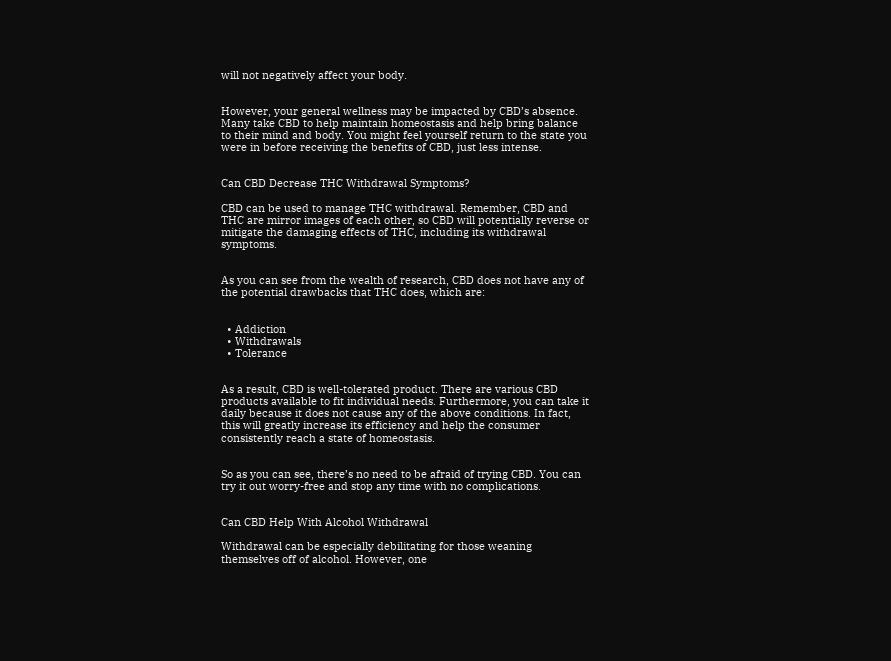will not negatively affect your body.


However, your general wellness may be impacted by CBD’s absence. Many take CBD to help maintain homeostasis and help bring balance to their mind and body. You might feel yourself return to the state you were in before receiving the benefits of CBD, just less intense.


Can CBD Decrease THC Withdrawal Symptoms?

CBD can be used to manage THC withdrawal. Remember, CBD and THC are mirror images of each other, so CBD will potentially reverse or mitigate the damaging effects of THC, including its withdrawal symptoms.


As you can see from the wealth of research, CBD does not have any of the potential drawbacks that THC does, which are:


  • Addiction
  • Withdrawals
  • Tolerance


As a result, CBD is well-tolerated product. There are various CBD products available to fit individual needs. Furthermore, you can take it daily because it does not cause any of the above conditions. In fact, this will greatly increase its efficiency and help the consumer consistently reach a state of homeostasis.


So as you can see, there’s no need to be afraid of trying CBD. You can try it out worry-free and stop any time with no complications.


Can CBD Help With Alcohol Withdrawal

Withdrawal can be especially debilitating for those weaning themselves off of alcohol. However, one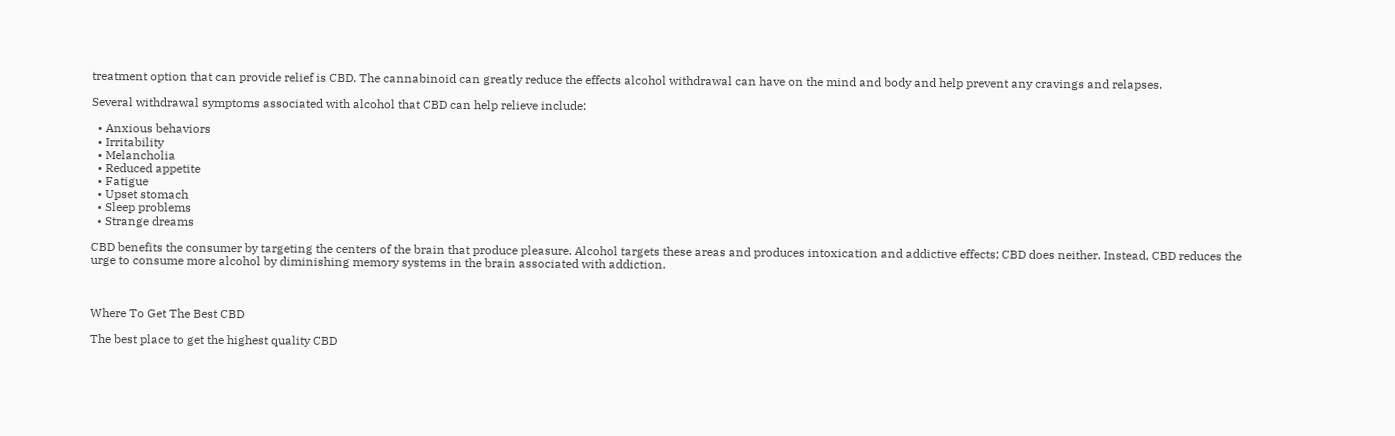treatment option that can provide relief is CBD. The cannabinoid can greatly reduce the effects alcohol withdrawal can have on the mind and body and help prevent any cravings and relapses.

Several withdrawal symptoms associated with alcohol that CBD can help relieve include:

  • Anxious behaviors
  • Irritability
  • Melancholia
  • Reduced appetite
  • Fatigue
  • Upset stomach
  • Sleep problems
  • Strange dreams

CBD benefits the consumer by targeting the centers of the brain that produce pleasure. Alcohol targets these areas and produces intoxication and addictive effects; CBD does neither. Instead, CBD reduces the urge to consume more alcohol by diminishing memory systems in the brain associated with addiction.



Where To Get The Best CBD

The best place to get the highest quality CBD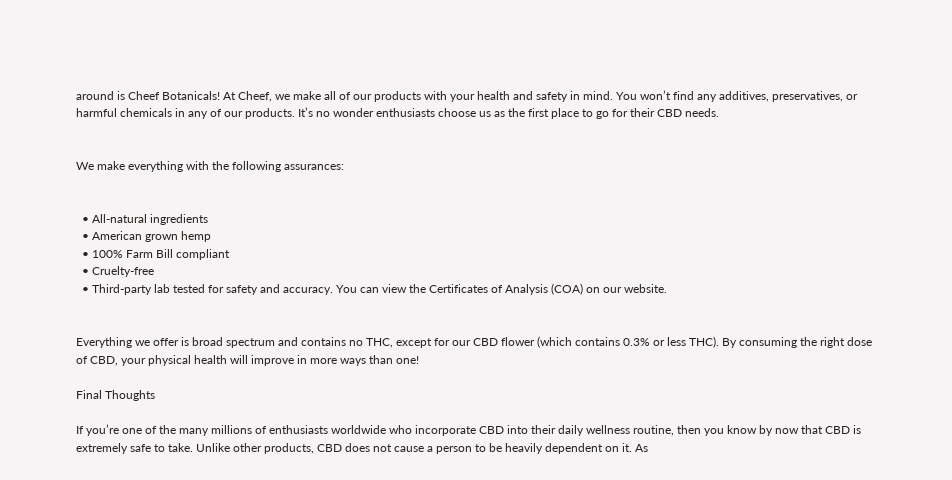around is Cheef Botanicals! At Cheef, we make all of our products with your health and safety in mind. You won’t find any additives, preservatives, or harmful chemicals in any of our products. It’s no wonder enthusiasts choose us as the first place to go for their CBD needs.


We make everything with the following assurances:


  • All-natural ingredients
  • American grown hemp
  • 100% Farm Bill compliant
  • Cruelty-free
  • Third-party lab tested for safety and accuracy. You can view the Certificates of Analysis (COA) on our website.


Everything we offer is broad spectrum and contains no THC, except for our CBD flower (which contains 0.3% or less THC). By consuming the right dose of CBD, your physical health will improve in more ways than one!

Final Thoughts

If you’re one of the many millions of enthusiasts worldwide who incorporate CBD into their daily wellness routine, then you know by now that CBD is extremely safe to take. Unlike other products, CBD does not cause a person to be heavily dependent on it. As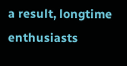a result, longtime enthusiasts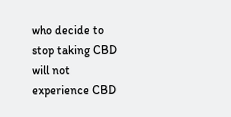who decide to stop taking CBD will not experience CBD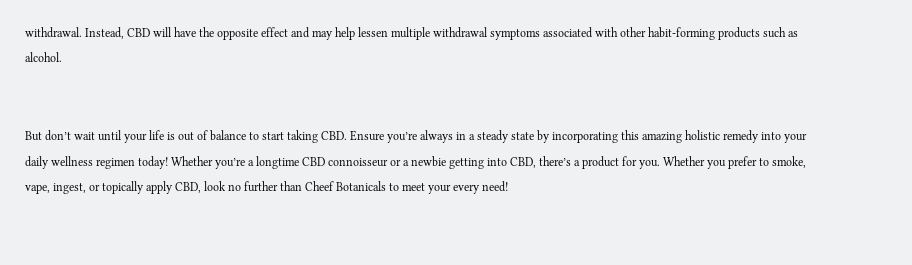withdrawal. Instead, CBD will have the opposite effect and may help lessen multiple withdrawal symptoms associated with other habit-forming products such as alcohol.


But don’t wait until your life is out of balance to start taking CBD. Ensure you’re always in a steady state by incorporating this amazing holistic remedy into your daily wellness regimen today! Whether you’re a longtime CBD connoisseur or a newbie getting into CBD, there’s a product for you. Whether you prefer to smoke, vape, ingest, or topically apply CBD, look no further than Cheef Botanicals to meet your every need!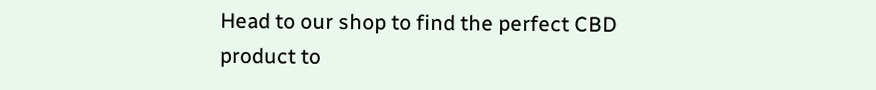Head to our shop to find the perfect CBD product to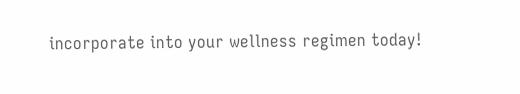incorporate into your wellness regimen today!